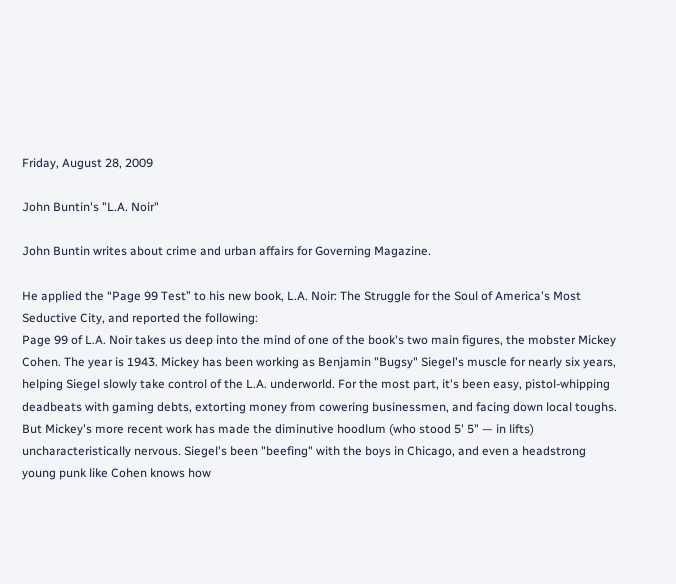Friday, August 28, 2009

John Buntin's "L.A. Noir"

John Buntin writes about crime and urban affairs for Governing Magazine.

He applied the “Page 99 Test” to his new book, L.A. Noir: The Struggle for the Soul of America's Most Seductive City, and reported the following:
Page 99 of L.A. Noir takes us deep into the mind of one of the book's two main figures, the mobster Mickey Cohen. The year is 1943. Mickey has been working as Benjamin "Bugsy" Siegel's muscle for nearly six years, helping Siegel slowly take control of the L.A. underworld. For the most part, it's been easy, pistol-whipping deadbeats with gaming debts, extorting money from cowering businessmen, and facing down local toughs. But Mickey's more recent work has made the diminutive hoodlum (who stood 5' 5" — in lifts) uncharacteristically nervous. Siegel's been "beefing" with the boys in Chicago, and even a headstrong young punk like Cohen knows how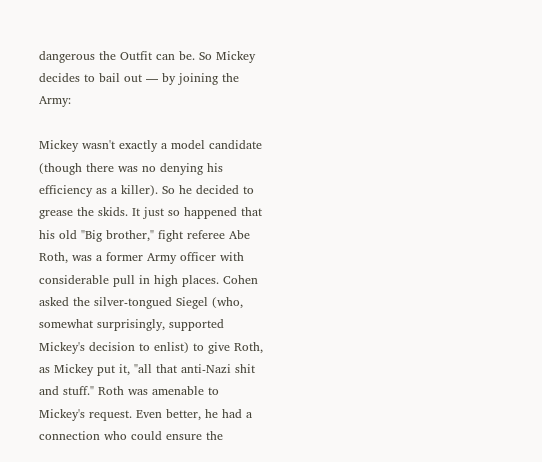dangerous the Outfit can be. So Mickey decides to bail out — by joining the Army:

Mickey wasn't exactly a model candidate (though there was no denying his efficiency as a killer). So he decided to grease the skids. It just so happened that his old "Big brother," fight referee Abe Roth, was a former Army officer with considerable pull in high places. Cohen asked the silver-tongued Siegel (who, somewhat surprisingly, supported Mickey's decision to enlist) to give Roth, as Mickey put it, "all that anti-Nazi shit and stuff." Roth was amenable to Mickey's request. Even better, he had a connection who could ensure the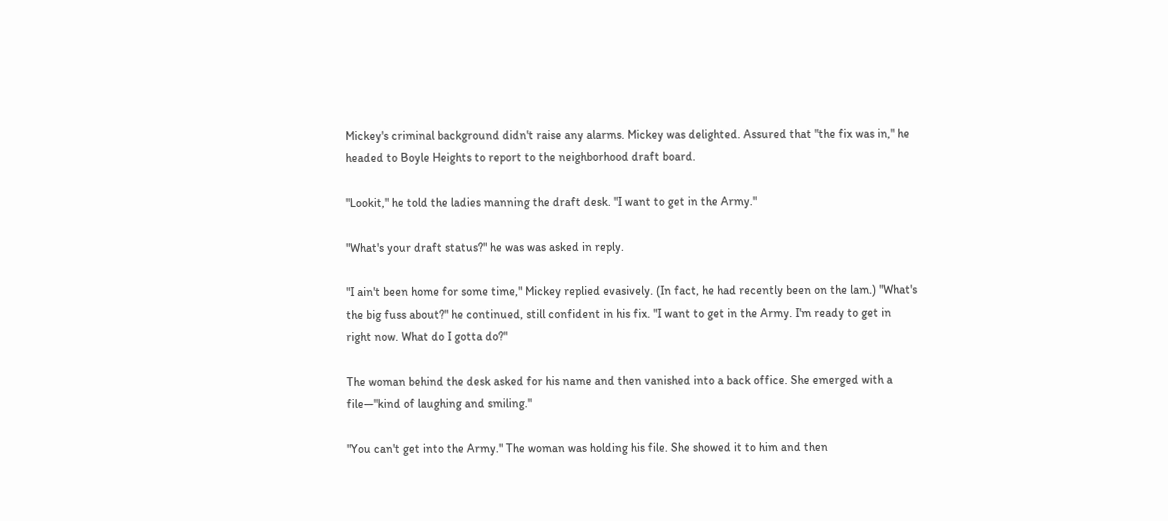Mickey's criminal background didn't raise any alarms. Mickey was delighted. Assured that "the fix was in," he headed to Boyle Heights to report to the neighborhood draft board.

"Lookit," he told the ladies manning the draft desk. "I want to get in the Army."

"What's your draft status?" he was was asked in reply.

"I ain't been home for some time," Mickey replied evasively. (In fact, he had recently been on the lam.) "What's the big fuss about?" he continued, still confident in his fix. "I want to get in the Army. I'm ready to get in right now. What do I gotta do?"

The woman behind the desk asked for his name and then vanished into a back office. She emerged with a file—"kind of laughing and smiling."

"You can't get into the Army." The woman was holding his file. She showed it to him and then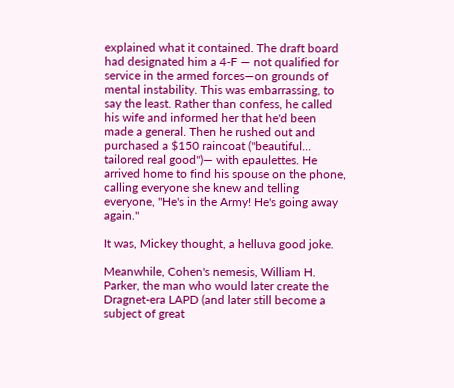explained what it contained. The draft board had designated him a 4-F — not qualified for service in the armed forces—on grounds of mental instability. This was embarrassing, to say the least. Rather than confess, he called his wife and informed her that he'd been made a general. Then he rushed out and purchased a $150 raincoat ("beautiful... tailored real good")— with epaulettes. He arrived home to find his spouse on the phone, calling everyone she knew and telling everyone, "He's in the Army! He's going away again."

It was, Mickey thought, a helluva good joke.

Meanwhile, Cohen's nemesis, William H. Parker, the man who would later create the Dragnet-era LAPD (and later still become a subject of great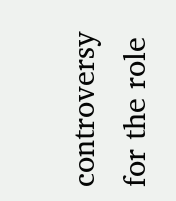controversy for the role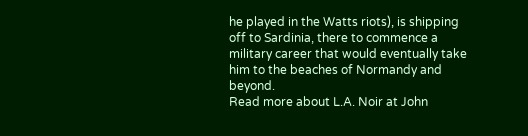he played in the Watts riots), is shipping off to Sardinia, there to commence a military career that would eventually take him to the beaches of Normandy and beyond.
Read more about L.A. Noir at John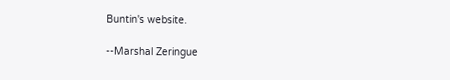Buntin's website.

--Marshal Zeringue